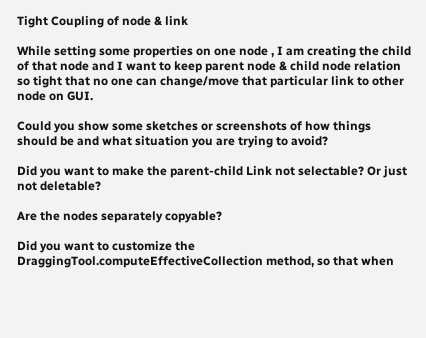Tight Coupling of node & link

While setting some properties on one node , I am creating the child of that node and I want to keep parent node & child node relation so tight that no one can change/move that particular link to other node on GUI.

Could you show some sketches or screenshots of how things should be and what situation you are trying to avoid?

Did you want to make the parent-child Link not selectable? Or just not deletable?

Are the nodes separately copyable?

Did you want to customize the DraggingTool.computeEffectiveCollection method, so that when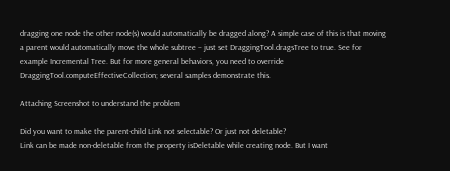dragging one node the other node(s) would automatically be dragged along? A simple case of this is that moving a parent would automatically move the whole subtree – just set DraggingTool.dragsTree to true. See for example Incremental Tree. But for more general behaviors, you need to override DraggingTool.computeEffectiveCollection; several samples demonstrate this.

Attaching Screenshot to understand the problem

Did you want to make the parent-child Link not selectable? Or just not deletable?
Link can be made non-deletable from the property isDeletable while creating node. But I want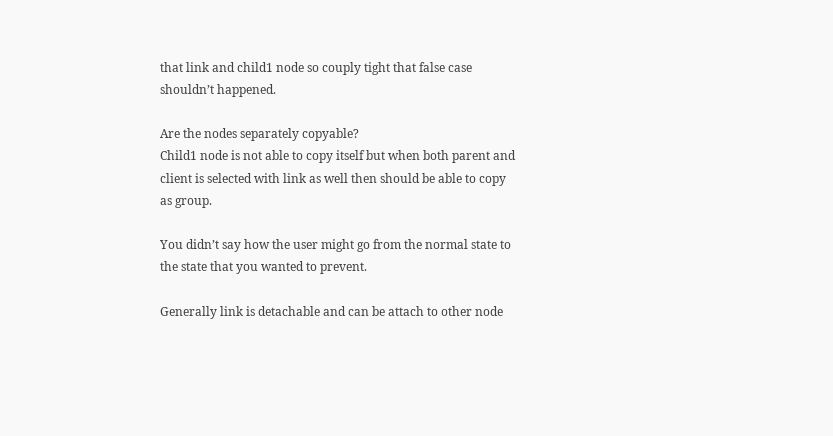that link and child1 node so couply tight that false case shouldn’t happened.

Are the nodes separately copyable?
Child1 node is not able to copy itself but when both parent and client is selected with link as well then should be able to copy as group.

You didn’t say how the user might go from the normal state to the state that you wanted to prevent.

Generally link is detachable and can be attach to other node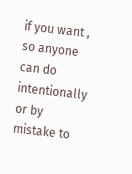if you want , so anyone can do intentionally or by mistake to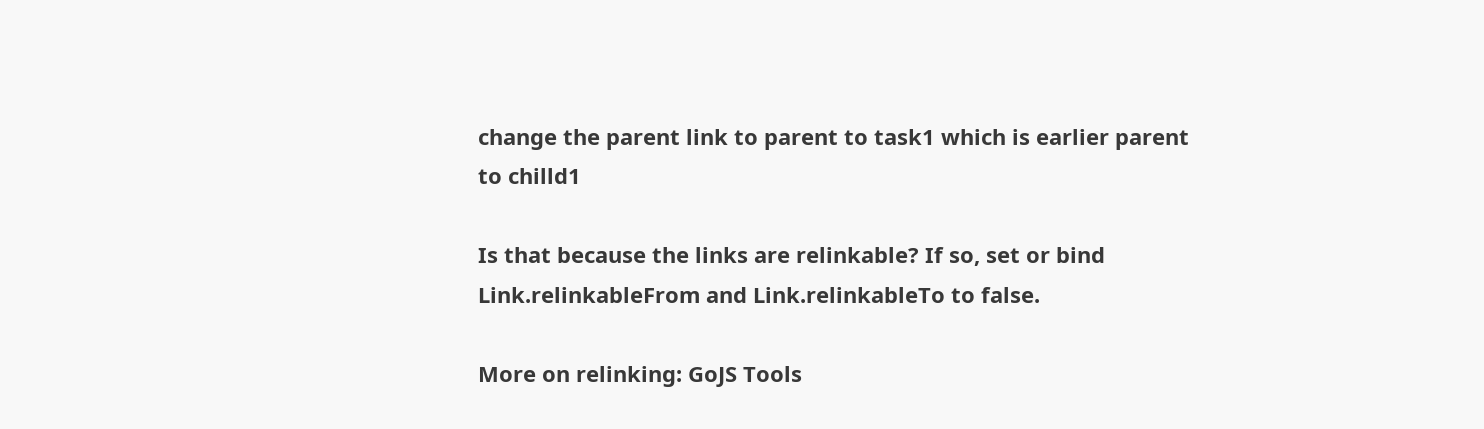change the parent link to parent to task1 which is earlier parent to chilld1

Is that because the links are relinkable? If so, set or bind Link.relinkableFrom and Link.relinkableTo to false.

More on relinking: GoJS Tools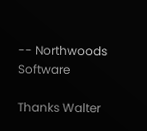-- Northwoods Software

Thanks Walter